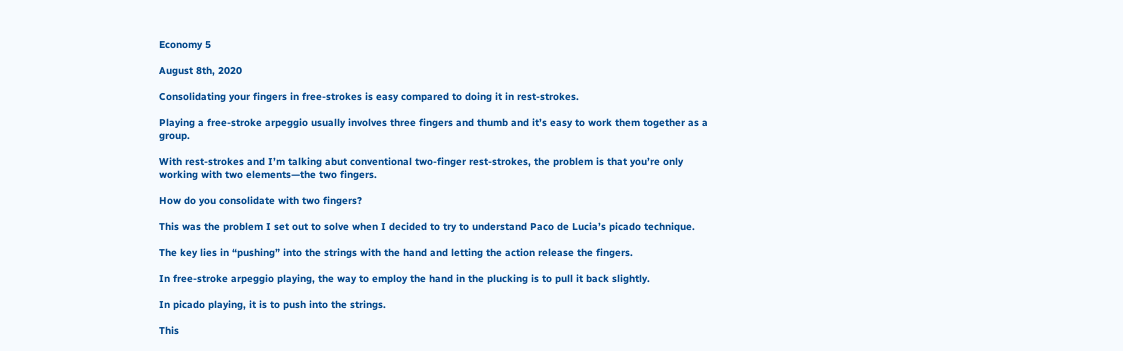Economy 5

August 8th, 2020

Consolidating your fingers in free-strokes is easy compared to doing it in rest-strokes.

Playing a free-stroke arpeggio usually involves three fingers and thumb and it’s easy to work them together as a group.

With rest-strokes and I’m talking abut conventional two-finger rest-strokes, the problem is that you’re only working with two elements—the two fingers.

How do you consolidate with two fingers?

This was the problem I set out to solve when I decided to try to understand Paco de Lucia’s picado technique.

The key lies in “pushing” into the strings with the hand and letting the action release the fingers.

In free-stroke arpeggio playing, the way to employ the hand in the plucking is to pull it back slightly.

In picado playing, it is to push into the strings.

This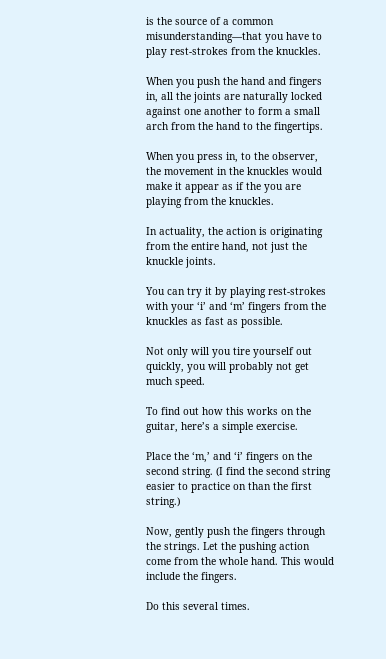is the source of a common misunderstanding—that you have to play rest-strokes from the knuckles.

When you push the hand and fingers in, all the joints are naturally locked against one another to form a small arch from the hand to the fingertips.

When you press in, to the observer, the movement in the knuckles would make it appear as if the you are playing from the knuckles.

In actuality, the action is originating from the entire hand, not just the knuckle joints.

You can try it by playing rest-strokes with your ‘i’ and ‘m’ fingers from the knuckles as fast as possible.

Not only will you tire yourself out quickly, you will probably not get much speed.

To find out how this works on the guitar, here’s a simple exercise.

Place the ‘m,’ and ‘i’ fingers on the second string. (I find the second string easier to practice on than the first string.)

Now, gently push the fingers through the strings. Let the pushing action come from the whole hand. This would include the fingers.

Do this several times.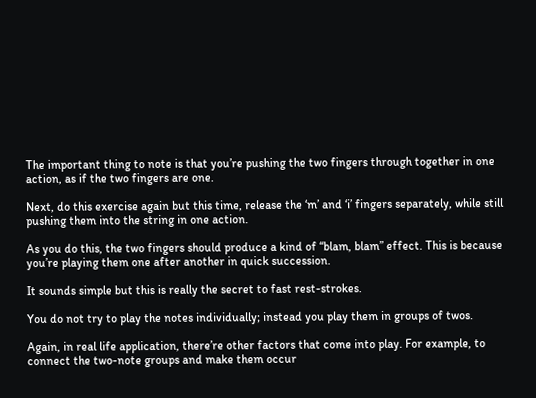The important thing to note is that you’re pushing the two fingers through together in one action, as if the two fingers are one.

Next, do this exercise again but this time, release the ‘m’ and ‘i’ fingers separately, while still pushing them into the string in one action.

As you do this, the two fingers should produce a kind of “blam, blam” effect. This is because you’re playing them one after another in quick succession.

It sounds simple but this is really the secret to fast rest-strokes.

You do not try to play the notes individually; instead you play them in groups of twos.

Again, in real life application, there’re other factors that come into play. For example, to connect the two-note groups and make them occur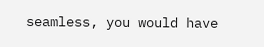seamless, you would have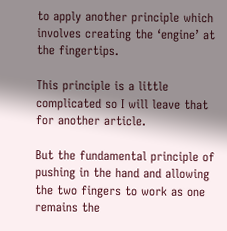to apply another principle which involves creating the ‘engine’ at the fingertips.

This principle is a little complicated so I will leave that for another article.

But the fundamental principle of pushing in the hand and allowing the two fingers to work as one remains the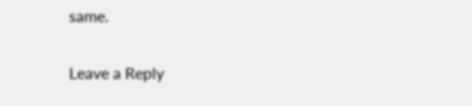same.

Leave a Reply